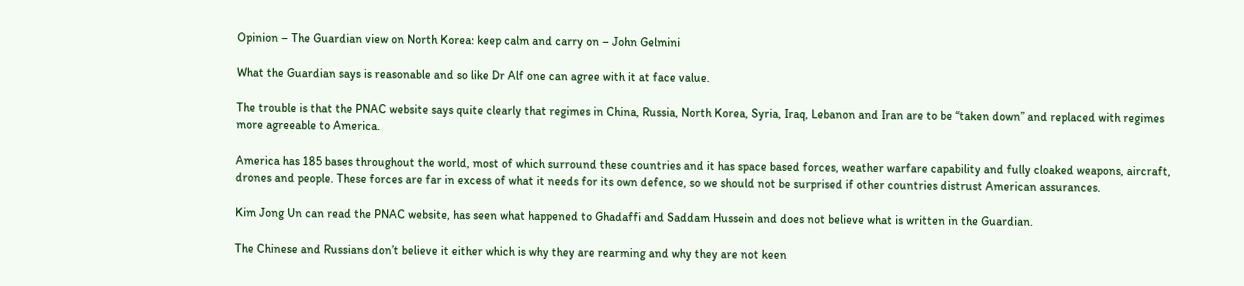Opinion – The Guardian view on North Korea: keep calm and carry on – John Gelmini

What the Guardian says is reasonable and so like Dr Alf one can agree with it at face value.

The trouble is that the PNAC website says quite clearly that regimes in China, Russia, North Korea, Syria, Iraq, Lebanon and Iran are to be “taken down” and replaced with regimes more agreeable to America.

America has 185 bases throughout the world, most of which surround these countries and it has space based forces, weather warfare capability and fully cloaked weapons, aircraft, drones and people. These forces are far in excess of what it needs for its own defence, so we should not be surprised if other countries distrust American assurances.

Kim Jong Un can read the PNAC website, has seen what happened to Ghadaffi and Saddam Hussein and does not believe what is written in the Guardian.

The Chinese and Russians don’t believe it either which is why they are rearming and why they are not keen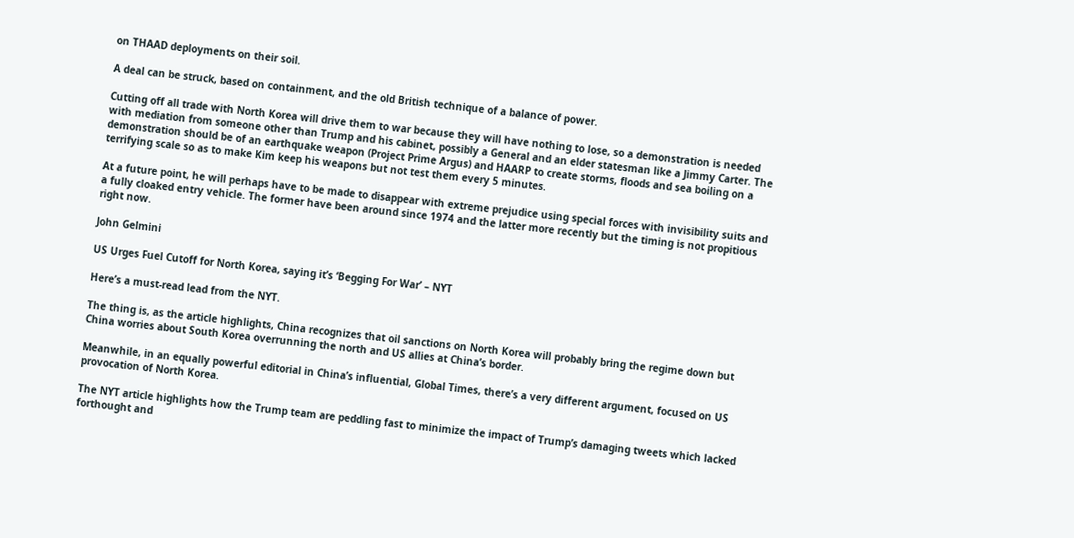on THAAD deployments on their soil.

A deal can be struck, based on containment, and the old British technique of a balance of power.

Cutting off all trade with North Korea will drive them to war because they will have nothing to lose, so a demonstration is needed with mediation from someone other than Trump and his cabinet, possibly a General and an elder statesman like a Jimmy Carter. The demonstration should be of an earthquake weapon (Project Prime Argus) and HAARP to create storms, floods and sea boiling on a terrifying scale so as to make Kim keep his weapons but not test them every 5 minutes.

At a future point, he will perhaps have to be made to disappear with extreme prejudice using special forces with invisibility suits and a fully cloaked entry vehicle. The former have been around since 1974 and the latter more recently but the timing is not propitious right now.

John Gelmini

US Urges Fuel Cutoff for North Korea, saying it’s ‘Begging For War’ – NYT

Here’s a must-read lead from the NYT.

The thing is, as the article highlights, China recognizes that oil sanctions on North Korea will probably bring the regime down but China worries about South Korea overrunning the north and US allies at China’s border.

Meanwhile, in an equally powerful editorial in China’s influential, Global Times, there’s a very different argument, focused on US provocation of North Korea.

The NYT article highlights how the Trump team are peddling fast to minimize the impact of Trump’s damaging tweets which lacked forthought and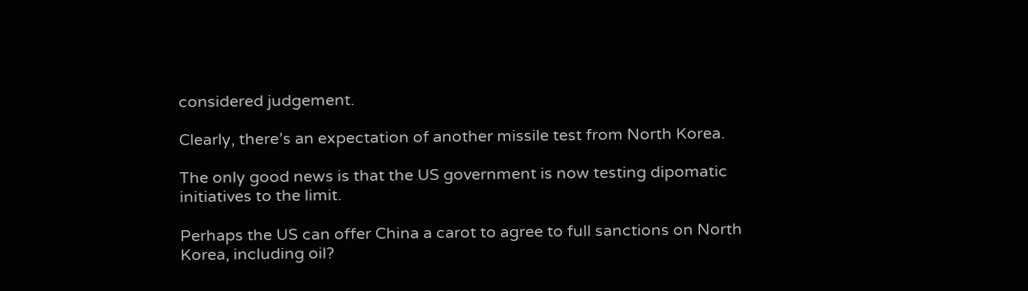considered judgement.

Clearly, there’s an expectation of another missile test from North Korea.

The only good news is that the US government is now testing dipomatic initiatives to the limit.

Perhaps the US can offer China a carot to agree to full sanctions on North Korea, including oil?